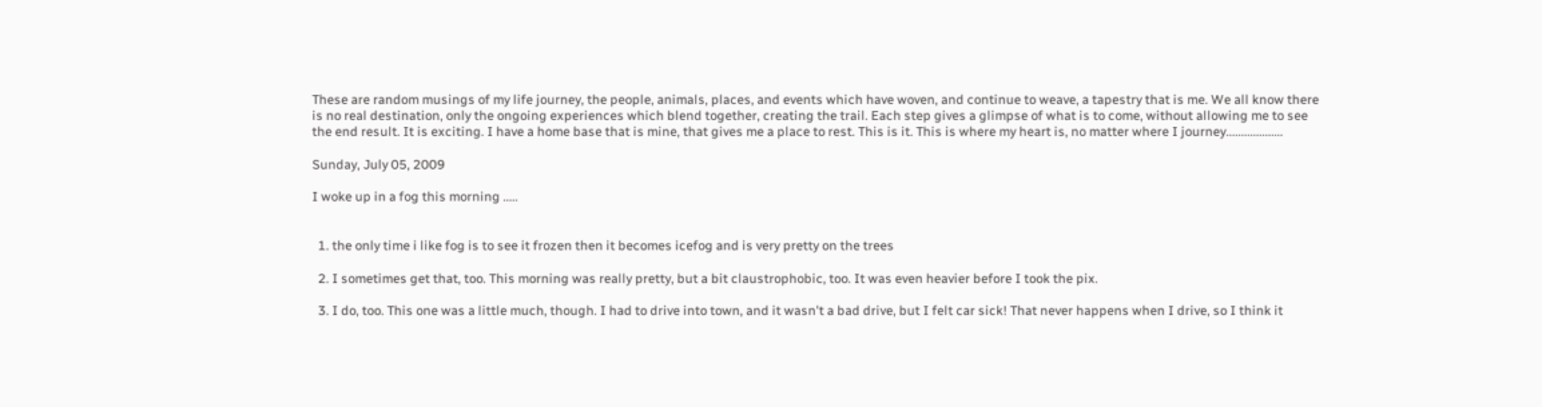These are random musings of my life journey, the people, animals, places, and events which have woven, and continue to weave, a tapestry that is me. We all know there is no real destination, only the ongoing experiences which blend together, creating the trail. Each step gives a glimpse of what is to come, without allowing me to see the end result. It is exciting. I have a home base that is mine, that gives me a place to rest. This is it. This is where my heart is, no matter where I journey...................

Sunday, July 05, 2009

I woke up in a fog this morning .....


  1. the only time i like fog is to see it frozen then it becomes icefog and is very pretty on the trees

  2. I sometimes get that, too. This morning was really pretty, but a bit claustrophobic, too. It was even heavier before I took the pix.

  3. I do, too. This one was a little much, though. I had to drive into town, and it wasn't a bad drive, but I felt car sick! That never happens when I drive, so I think it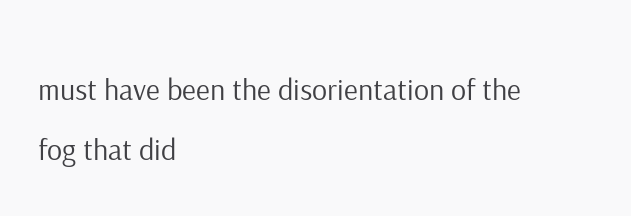must have been the disorientation of the fog that did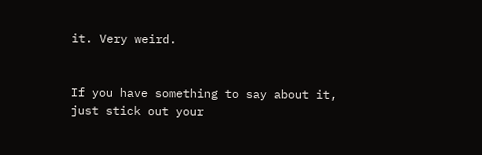it. Very weird.


If you have something to say about it, just stick out your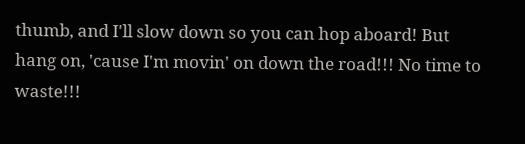thumb, and I'll slow down so you can hop aboard! But hang on, 'cause I'm movin' on down the road!!! No time to waste!!!